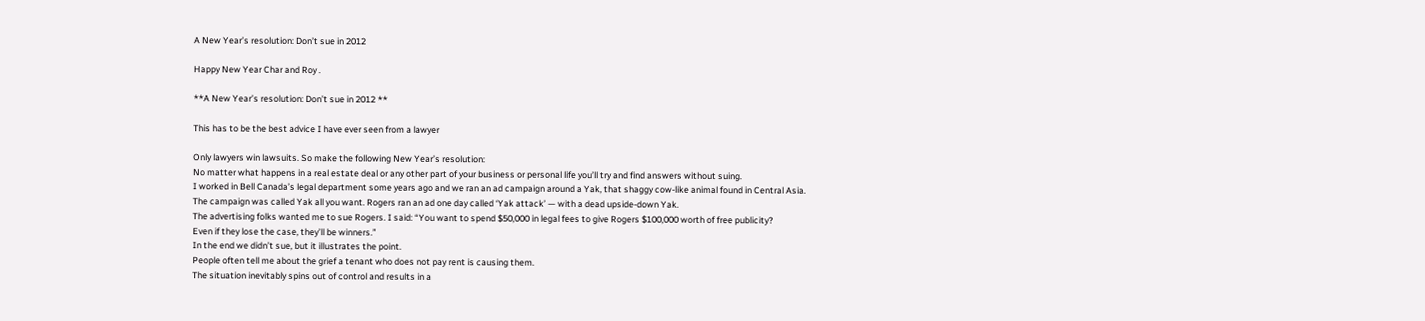A New Year’s resolution: Don’t sue in 2012

Happy New Year Char and Roy .

**A New Year’s resolution: Don’t sue in 2012 **

This has to be the best advice I have ever seen from a lawyer

Only lawyers win lawsuits. So make the following New Year’s resolution:
No matter what happens in a real estate deal or any other part of your business or personal life you’ll try and find answers without suing.
I worked in Bell Canada’s legal department some years ago and we ran an ad campaign around a Yak, that shaggy cow-like animal found in Central Asia.
The campaign was called Yak all you want. Rogers ran an ad one day called ‘Yak attack’ — with a dead upside-down Yak.
The advertising folks wanted me to sue Rogers. I said: “You want to spend $50,000 in legal fees to give Rogers $100,000 worth of free publicity?
Even if they lose the case, they’ll be winners.”
In the end we didn’t sue, but it illustrates the point.
People often tell me about the grief a tenant who does not pay rent is causing them.
The situation inevitably spins out of control and results in a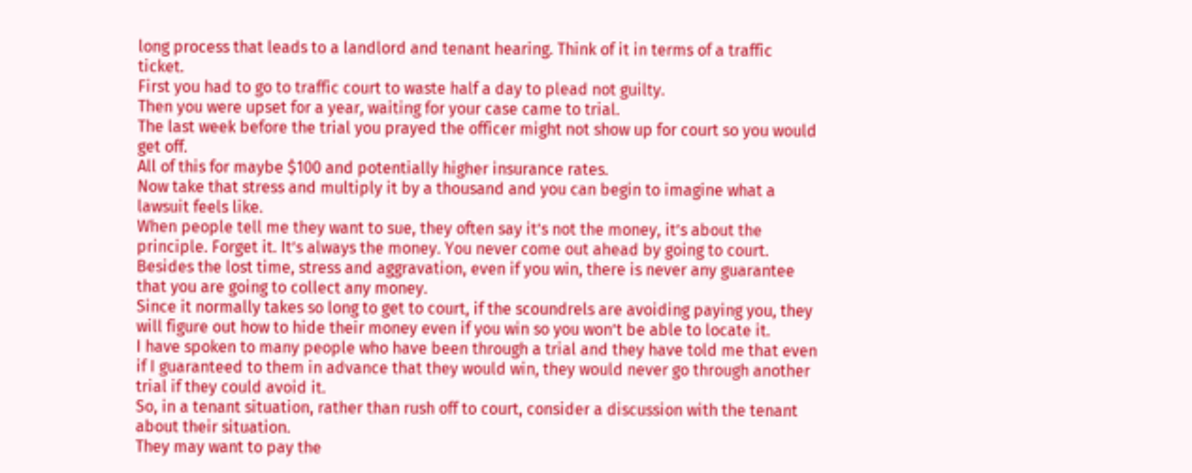long process that leads to a landlord and tenant hearing. Think of it in terms of a traffic ticket.
First you had to go to traffic court to waste half a day to plead not guilty.
Then you were upset for a year, waiting for your case came to trial.
The last week before the trial you prayed the officer might not show up for court so you would get off.
All of this for maybe $100 and potentially higher insurance rates.
Now take that stress and multiply it by a thousand and you can begin to imagine what a lawsuit feels like.
When people tell me they want to sue, they often say it’s not the money, it’s about the principle. Forget it. It’s always the money. You never come out ahead by going to court.
Besides the lost time, stress and aggravation, even if you win, there is never any guarantee that you are going to collect any money.
Since it normally takes so long to get to court, if the scoundrels are avoiding paying you, they will figure out how to hide their money even if you win so you won’t be able to locate it.
I have spoken to many people who have been through a trial and they have told me that even if I guaranteed to them in advance that they would win, they would never go through another trial if they could avoid it.
So, in a tenant situation, rather than rush off to court, consider a discussion with the tenant about their situation.
They may want to pay the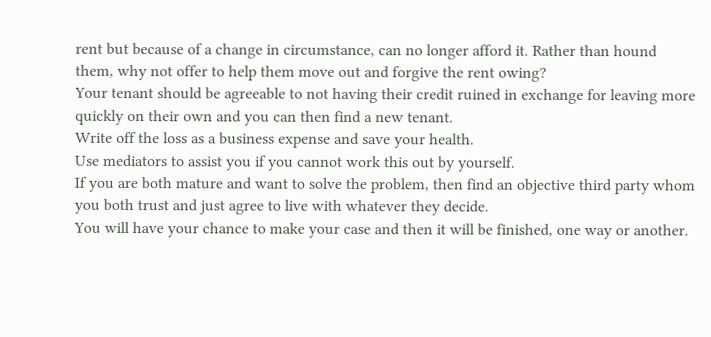rent but because of a change in circumstance, can no longer afford it. Rather than hound them, why not offer to help them move out and forgive the rent owing?
Your tenant should be agreeable to not having their credit ruined in exchange for leaving more quickly on their own and you can then find a new tenant.
Write off the loss as a business expense and save your health.
Use mediators to assist you if you cannot work this out by yourself.
If you are both mature and want to solve the problem, then find an objective third party whom you both trust and just agree to live with whatever they decide.
You will have your chance to make your case and then it will be finished, one way or another.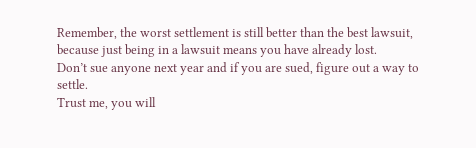Remember, the worst settlement is still better than the best lawsuit, because just being in a lawsuit means you have already lost.
Don’t sue anyone next year and if you are sued, figure out a way to settle.
Trust me, you will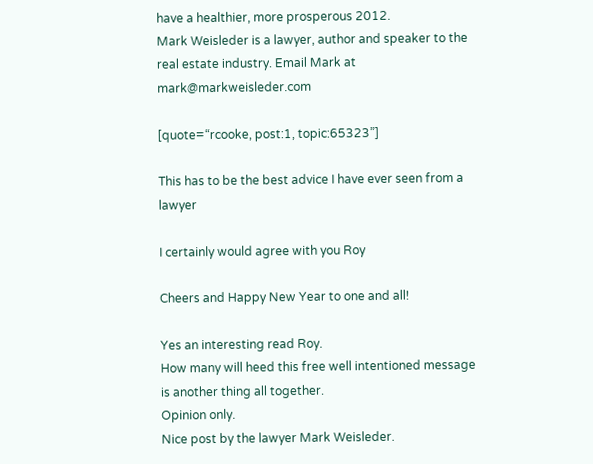have a healthier, more prosperous 2012.
Mark Weisleder is a lawyer, author and speaker to the real estate industry. Email Mark at mark@markweisleder.com

[quote=“rcooke, post:1, topic:65323”]

This has to be the best advice I have ever seen from a lawyer

I certainly would agree with you Roy

Cheers and Happy New Year to one and all!

Yes an interesting read Roy.
How many will heed this free well intentioned message is another thing all together.
Opinion only.
Nice post by the lawyer Mark Weisleder.